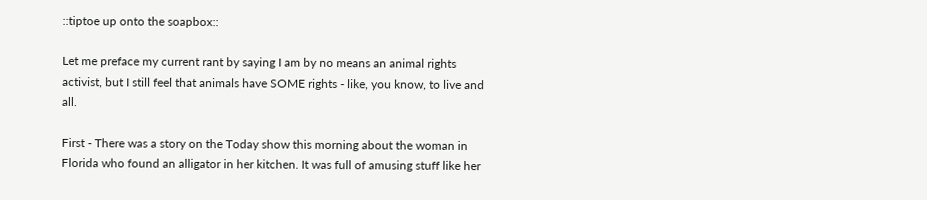::tiptoe up onto the soapbox::

Let me preface my current rant by saying I am by no means an animal rights activist, but I still feel that animals have SOME rights - like, you know, to live and all.

First - There was a story on the Today show this morning about the woman in Florida who found an alligator in her kitchen. It was full of amusing stuff like her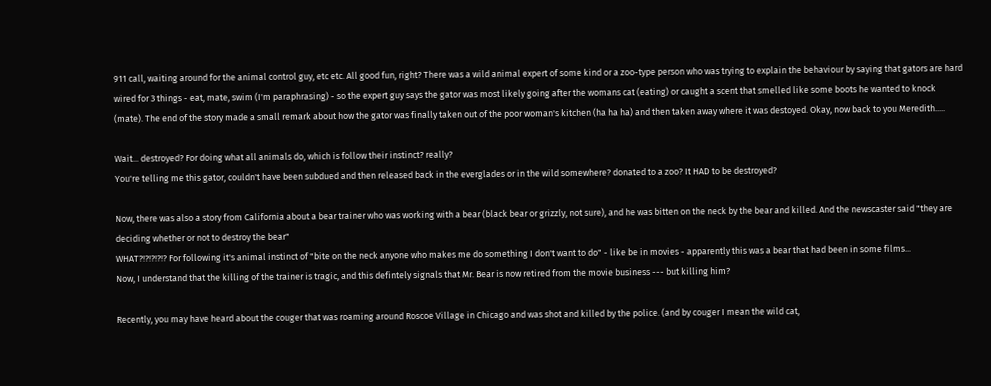911 call, waiting around for the animal control guy, etc etc. All good fun, right? There was a wild animal expert of some kind or a zoo-type person who was trying to explain the behaviour by saying that gators are hard wired for 3 things - eat, mate, swim (I'm paraphrasing) - so the expert guy says the gator was most likely going after the womans cat (eating) or caught a scent that smelled like some boots he wanted to knock (mate). The end of the story made a small remark about how the gator was finally taken out of the poor woman's kitchen (ha ha ha) and then taken away where it was destoyed. Okay, now back to you Meredith.....

Wait... destroyed? For doing what all animals do, which is follow their instinct? really?
You're telling me this gator, couldn't have been subdued and then released back in the everglades or in the wild somewhere? donated to a zoo? It HAD to be destroyed?

Now, there was also a story from California about a bear trainer who was working with a bear (black bear or grizzly, not sure), and he was bitten on the neck by the bear and killed. And the newscaster said "they are deciding whether or not to destroy the bear"
WHAT?!?!?!?!? For following it's animal instinct of "bite on the neck anyone who makes me do something I don't want to do" - like be in movies - apparently this was a bear that had been in some films...
Now, I understand that the killing of the trainer is tragic, and this defintely signals that Mr. Bear is now retired from the movie business --- but killing him?

Recently, you may have heard about the couger that was roaming around Roscoe Village in Chicago and was shot and killed by the police. (and by couger I mean the wild cat,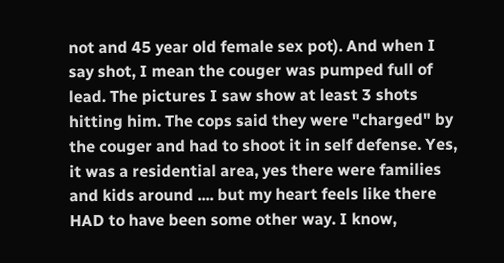not and 45 year old female sex pot). And when I say shot, I mean the couger was pumped full of lead. The pictures I saw show at least 3 shots hitting him. The cops said they were "charged" by the couger and had to shoot it in self defense. Yes, it was a residential area, yes there were families and kids around .... but my heart feels like there HAD to have been some other way. I know,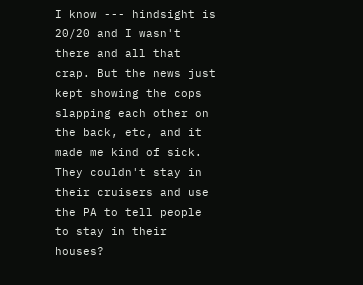I know --- hindsight is 20/20 and I wasn't there and all that crap. But the news just kept showing the cops slapping each other on the back, etc, and it made me kind of sick.
They couldn't stay in their cruisers and use the PA to tell people to stay in their houses?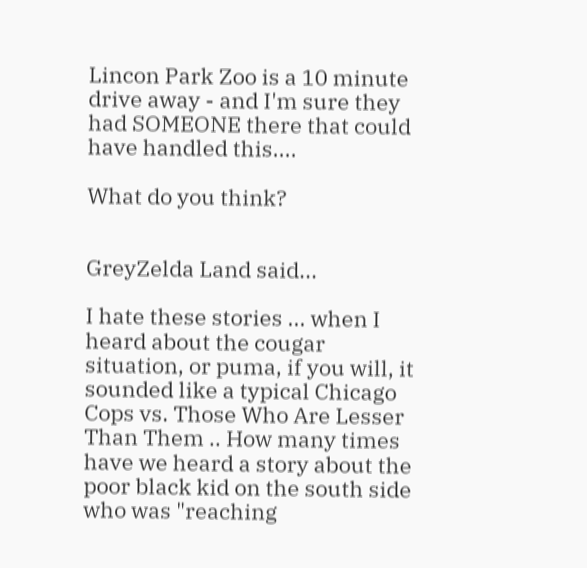Lincon Park Zoo is a 10 minute drive away - and I'm sure they had SOMEONE there that could have handled this....

What do you think?


GreyZelda Land said...

I hate these stories ... when I heard about the cougar situation, or puma, if you will, it sounded like a typical Chicago Cops vs. Those Who Are Lesser Than Them .. How many times have we heard a story about the poor black kid on the south side who was "reaching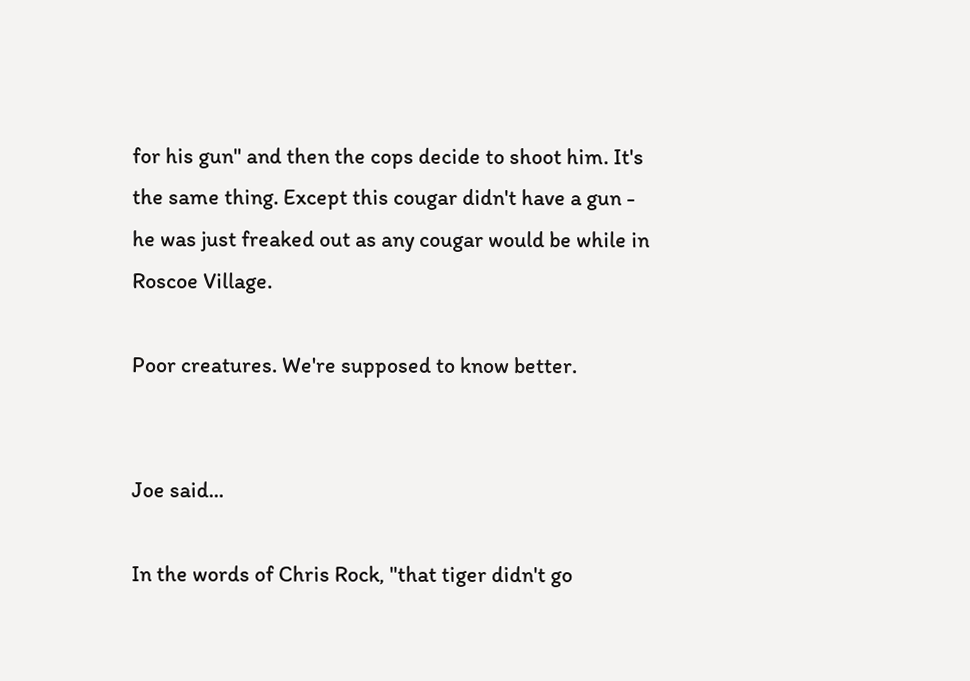for his gun" and then the cops decide to shoot him. It's the same thing. Except this cougar didn't have a gun - he was just freaked out as any cougar would be while in Roscoe Village.

Poor creatures. We're supposed to know better.


Joe said...

In the words of Chris Rock, "that tiger didn't go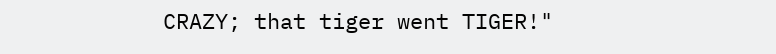CRAZY; that tiger went TIGER!"